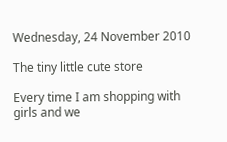Wednesday, 24 November 2010

The tiny little cute store

Every time I am shopping with girls and we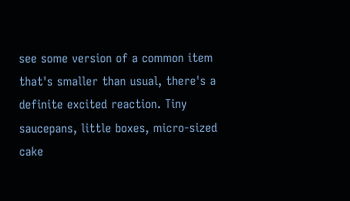see some version of a common item that's smaller than usual, there's a definite excited reaction. Tiny saucepans, little boxes, micro-sized cake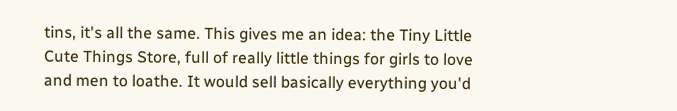tins, it's all the same. This gives me an idea: the Tiny Little Cute Things Store, full of really little things for girls to love and men to loathe. It would sell basically everything you'd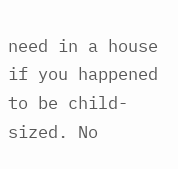need in a house if you happened to be child-sized. No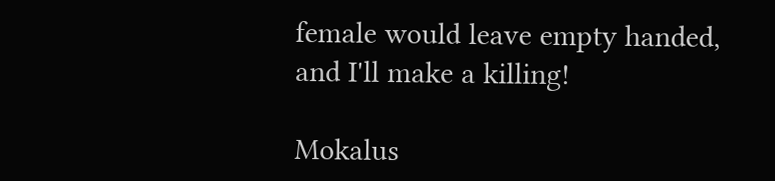female would leave empty handed, and I'll make a killing!

Mokalus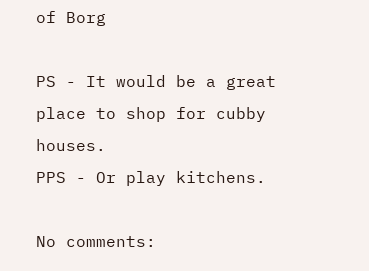of Borg

PS - It would be a great place to shop for cubby houses.
PPS - Or play kitchens.

No comments: